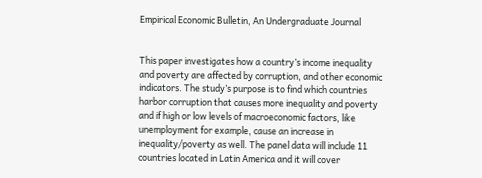Empirical Economic Bulletin, An Undergraduate Journal


This paper investigates how a country’s income inequality and poverty are affected by corruption, and other economic indicators. The study’s purpose is to find which countries harbor corruption that causes more inequality and poverty and if high or low levels of macroeconomic factors, like unemployment for example, cause an increase in inequality/poverty as well. The panel data will include 11 countries located in Latin America and it will cover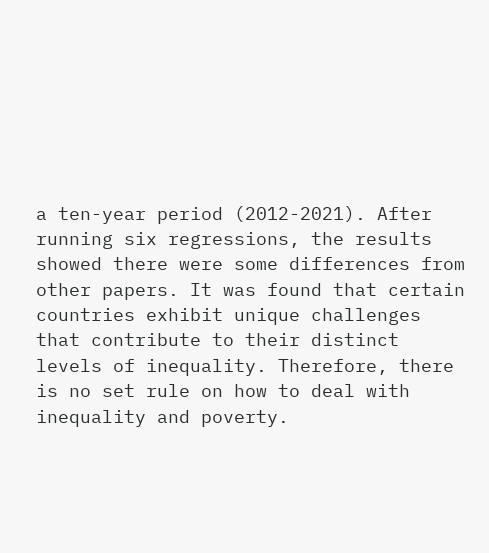a ten-year period (2012-2021). After running six regressions, the results showed there were some differences from other papers. It was found that certain countries exhibit unique challenges that contribute to their distinct levels of inequality. Therefore, there is no set rule on how to deal with inequality and poverty.